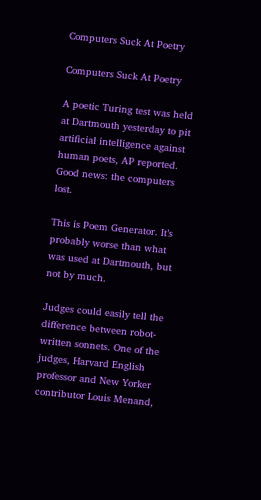Computers Suck At Poetry

Computers Suck At Poetry

A poetic Turing test was held at Dartmouth yesterday to pit artificial intelligence against human poets, AP reported. Good news: the computers lost.

This is Poem Generator. It’s probably worse than what was used at Dartmouth, but not by much.

Judges could easily tell the difference between robot-written sonnets. One of the judges, Harvard English professor and New Yorker contributor Louis Menand,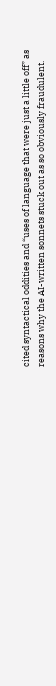cited syntactical oddities and “uses of language that were just a little off” as reasons why the AI-written sonnets stuck out as so obviously fraudulent.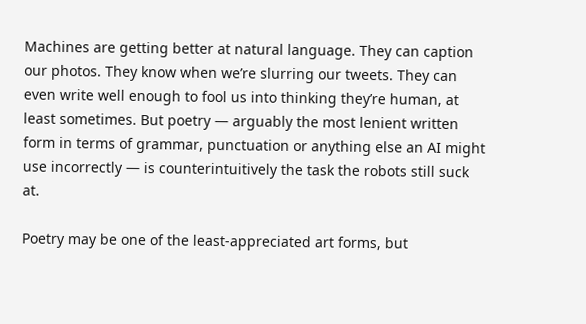Machines are getting better at natural language. They can caption our photos. They know when we’re slurring our tweets. They can even write well enough to fool us into thinking they’re human, at least sometimes. But poetry — arguably the most lenient written form in terms of grammar, punctuation or anything else an AI might use incorrectly — is counterintuitively the task the robots still suck at.

Poetry may be one of the least-appreciated art forms, but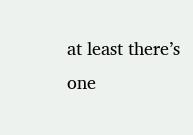at least there’s one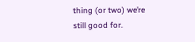thing (or two) we’re still good for.